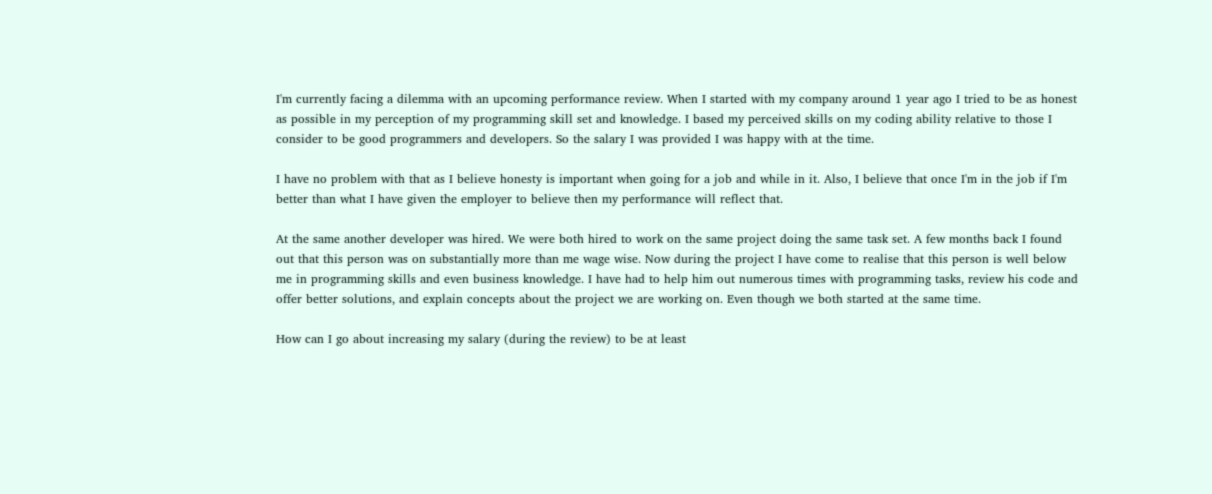I'm currently facing a dilemma with an upcoming performance review. When I started with my company around 1 year ago I tried to be as honest as possible in my perception of my programming skill set and knowledge. I based my perceived skills on my coding ability relative to those I consider to be good programmers and developers. So the salary I was provided I was happy with at the time.

I have no problem with that as I believe honesty is important when going for a job and while in it. Also, I believe that once I'm in the job if I'm better than what I have given the employer to believe then my performance will reflect that.

At the same another developer was hired. We were both hired to work on the same project doing the same task set. A few months back I found out that this person was on substantially more than me wage wise. Now during the project I have come to realise that this person is well below me in programming skills and even business knowledge. I have had to help him out numerous times with programming tasks, review his code and offer better solutions, and explain concepts about the project we are working on. Even though we both started at the same time.

How can I go about increasing my salary (during the review) to be at least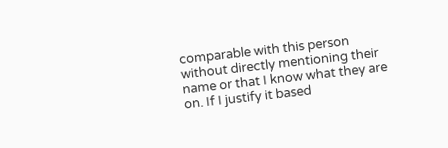comparable with this person without directly mentioning their name or that I know what they are on. If I justify it based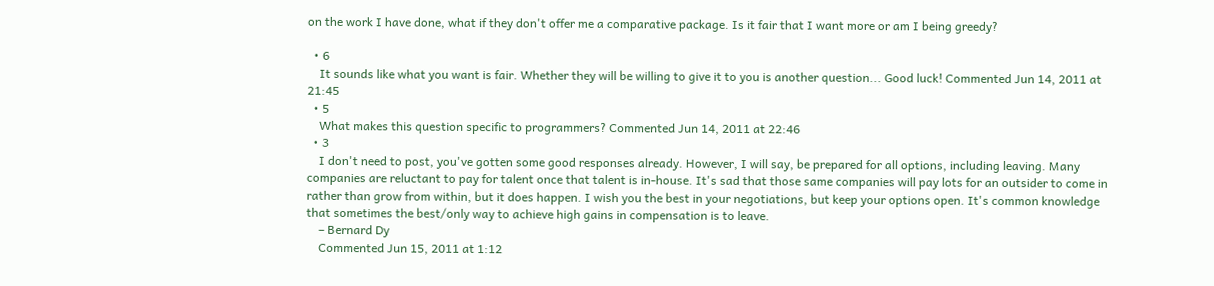on the work I have done, what if they don't offer me a comparative package. Is it fair that I want more or am I being greedy?

  • 6
    It sounds like what you want is fair. Whether they will be willing to give it to you is another question... Good luck! Commented Jun 14, 2011 at 21:45
  • 5
    What makes this question specific to programmers? Commented Jun 14, 2011 at 22:46
  • 3
    I don't need to post, you've gotten some good responses already. However, I will say, be prepared for all options, including leaving. Many companies are reluctant to pay for talent once that talent is in-house. It's sad that those same companies will pay lots for an outsider to come in rather than grow from within, but it does happen. I wish you the best in your negotiations, but keep your options open. It's common knowledge that sometimes the best/only way to achieve high gains in compensation is to leave.
    – Bernard Dy
    Commented Jun 15, 2011 at 1:12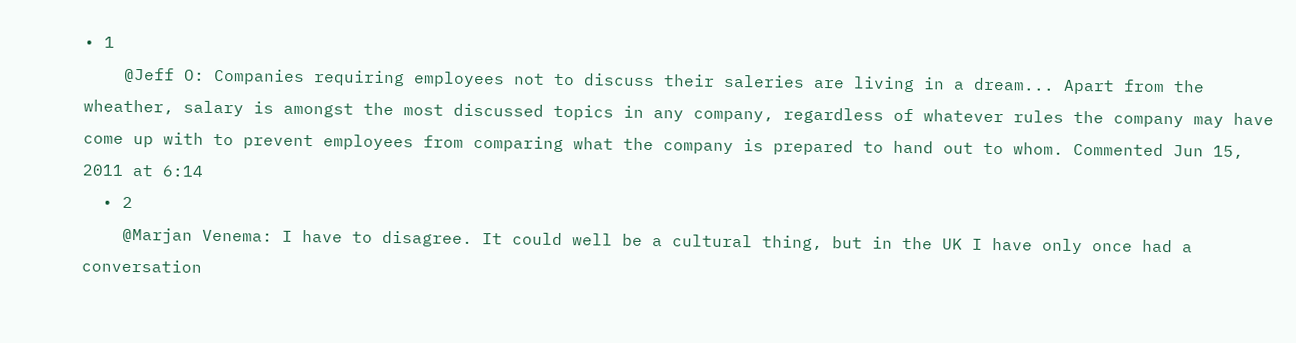• 1
    @Jeff O: Companies requiring employees not to discuss their saleries are living in a dream... Apart from the wheather, salary is amongst the most discussed topics in any company, regardless of whatever rules the company may have come up with to prevent employees from comparing what the company is prepared to hand out to whom. Commented Jun 15, 2011 at 6:14
  • 2
    @Marjan Venema: I have to disagree. It could well be a cultural thing, but in the UK I have only once had a conversation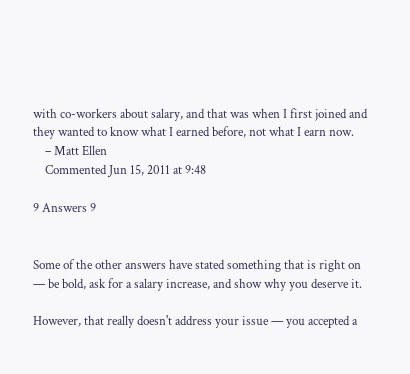with co-workers about salary, and that was when I first joined and they wanted to know what I earned before, not what I earn now.
    – Matt Ellen
    Commented Jun 15, 2011 at 9:48

9 Answers 9


Some of the other answers have stated something that is right on — be bold, ask for a salary increase, and show why you deserve it.

However, that really doesn't address your issue — you accepted a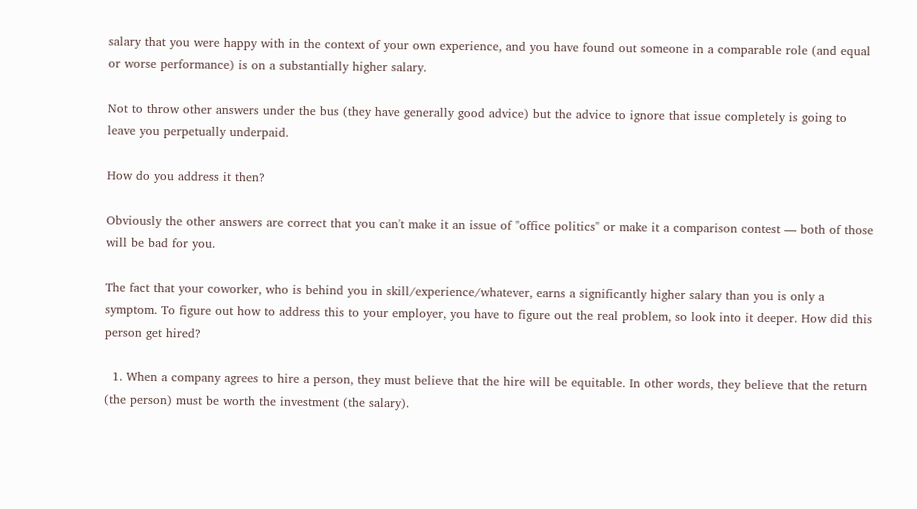salary that you were happy with in the context of your own experience, and you have found out someone in a comparable role (and equal or worse performance) is on a substantially higher salary.

Not to throw other answers under the bus (they have generally good advice) but the advice to ignore that issue completely is going to leave you perpetually underpaid.

How do you address it then?

Obviously the other answers are correct that you can't make it an issue of "office politics" or make it a comparison contest — both of those will be bad for you.

The fact that your coworker, who is behind you in skill/experience/whatever, earns a significantly higher salary than you is only a symptom. To figure out how to address this to your employer, you have to figure out the real problem, so look into it deeper. How did this person get hired?

  1. When a company agrees to hire a person, they must believe that the hire will be equitable. In other words, they believe that the return (the person) must be worth the investment (the salary).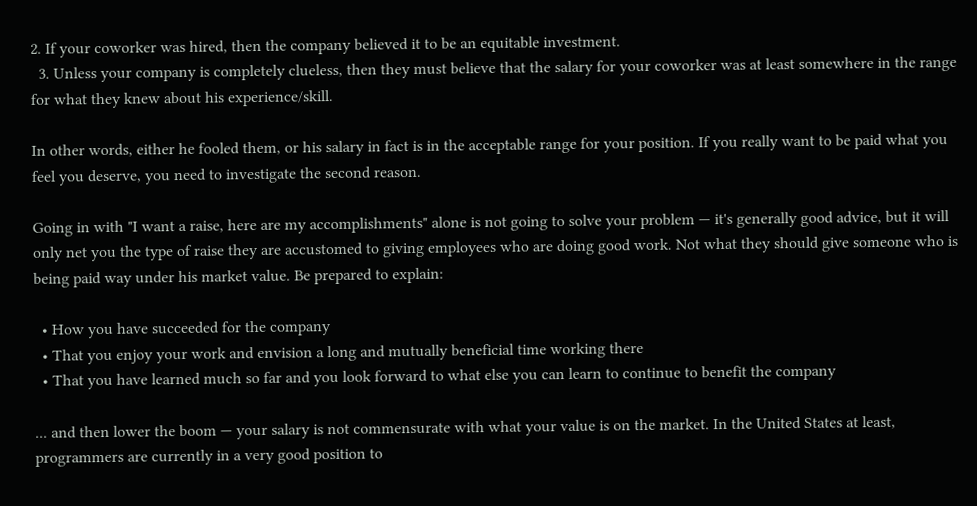2. If your coworker was hired, then the company believed it to be an equitable investment.
  3. Unless your company is completely clueless, then they must believe that the salary for your coworker was at least somewhere in the range for what they knew about his experience/skill.

In other words, either he fooled them, or his salary in fact is in the acceptable range for your position. If you really want to be paid what you feel you deserve, you need to investigate the second reason.

Going in with "I want a raise, here are my accomplishments" alone is not going to solve your problem — it's generally good advice, but it will only net you the type of raise they are accustomed to giving employees who are doing good work. Not what they should give someone who is being paid way under his market value. Be prepared to explain:

  • How you have succeeded for the company
  • That you enjoy your work and envision a long and mutually beneficial time working there
  • That you have learned much so far and you look forward to what else you can learn to continue to benefit the company

... and then lower the boom — your salary is not commensurate with what your value is on the market. In the United States at least, programmers are currently in a very good position to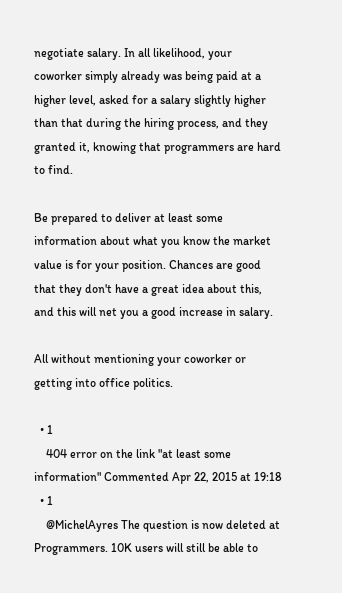negotiate salary. In all likelihood, your coworker simply already was being paid at a higher level, asked for a salary slightly higher than that during the hiring process, and they granted it, knowing that programmers are hard to find.

Be prepared to deliver at least some information about what you know the market value is for your position. Chances are good that they don't have a great idea about this, and this will net you a good increase in salary.

All without mentioning your coworker or getting into office politics.

  • 1
    404 error on the link "at least some information" Commented Apr 22, 2015 at 19:18
  • 1
    @MichelAyres The question is now deleted at Programmers. 10K users will still be able to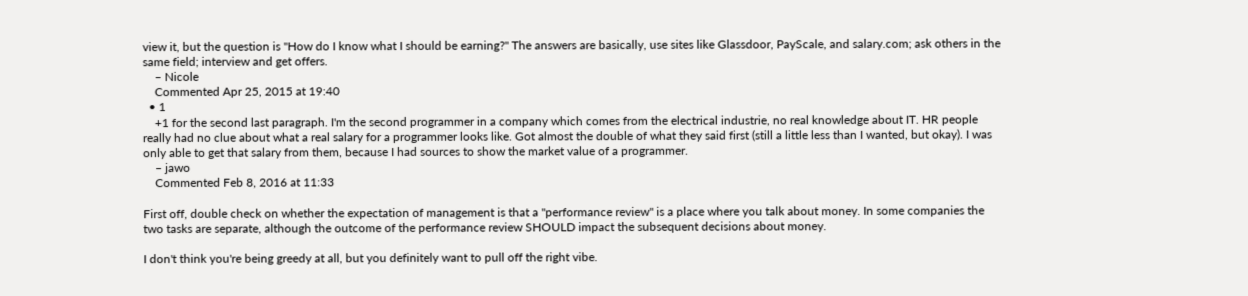view it, but the question is "How do I know what I should be earning?" The answers are basically, use sites like Glassdoor, PayScale, and salary.com; ask others in the same field; interview and get offers.
    – Nicole
    Commented Apr 25, 2015 at 19:40
  • 1
    +1 for the second last paragraph. I'm the second programmer in a company which comes from the electrical industrie, no real knowledge about IT. HR people really had no clue about what a real salary for a programmer looks like. Got almost the double of what they said first (still a little less than I wanted, but okay). I was only able to get that salary from them, because I had sources to show the market value of a programmer.
    – jawo
    Commented Feb 8, 2016 at 11:33

First off, double check on whether the expectation of management is that a "performance review" is a place where you talk about money. In some companies the two tasks are separate, although the outcome of the performance review SHOULD impact the subsequent decisions about money.

I don't think you're being greedy at all, but you definitely want to pull off the right vibe.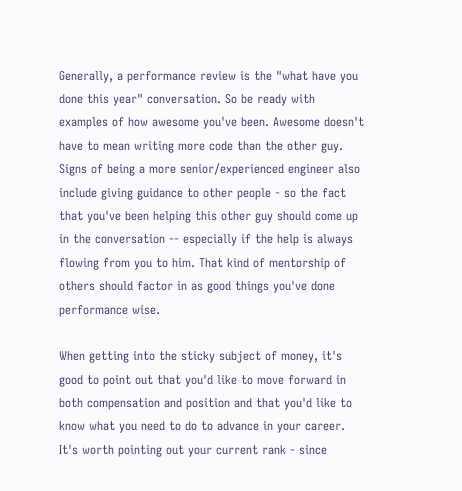Generally, a performance review is the "what have you done this year" conversation. So be ready with examples of how awesome you've been. Awesome doesn't have to mean writing more code than the other guy. Signs of being a more senior/experienced engineer also include giving guidance to other people - so the fact that you've been helping this other guy should come up in the conversation -- especially if the help is always flowing from you to him. That kind of mentorship of others should factor in as good things you've done performance wise.

When getting into the sticky subject of money, it's good to point out that you'd like to move forward in both compensation and position and that you'd like to know what you need to do to advance in your career. It's worth pointing out your current rank - since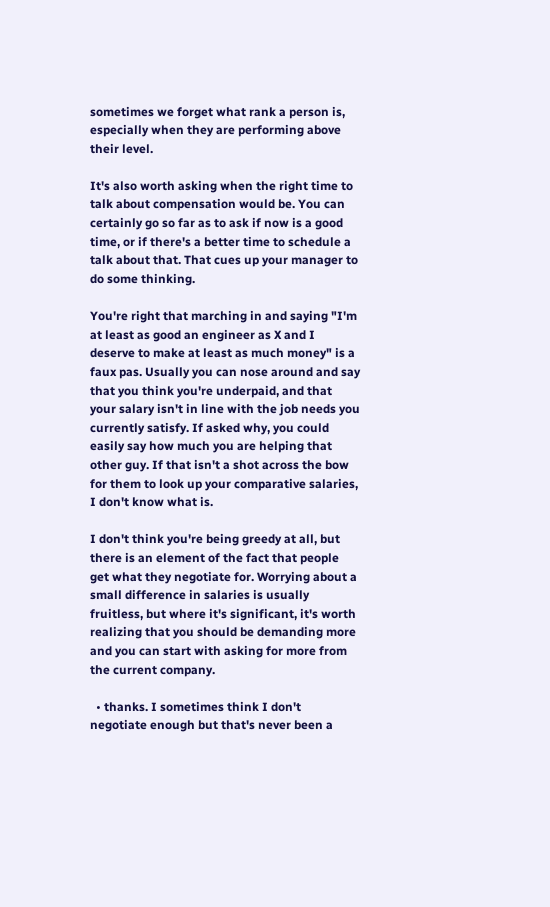sometimes we forget what rank a person is, especially when they are performing above their level.

It's also worth asking when the right time to talk about compensation would be. You can certainly go so far as to ask if now is a good time, or if there's a better time to schedule a talk about that. That cues up your manager to do some thinking.

You're right that marching in and saying "I'm at least as good an engineer as X and I deserve to make at least as much money" is a faux pas. Usually you can nose around and say that you think you're underpaid, and that your salary isn't in line with the job needs you currently satisfy. If asked why, you could easily say how much you are helping that other guy. If that isn't a shot across the bow for them to look up your comparative salaries, I don't know what is.

I don't think you're being greedy at all, but there is an element of the fact that people get what they negotiate for. Worrying about a small difference in salaries is usually fruitless, but where it's significant, it's worth realizing that you should be demanding more and you can start with asking for more from the current company.

  • thanks. I sometimes think I don't negotiate enough but that's never been a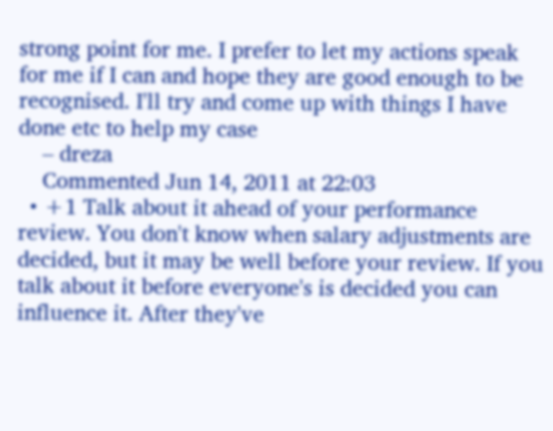strong point for me. I prefer to let my actions speak for me if I can and hope they are good enough to be recognised. I'll try and come up with things I have done etc to help my case
    – dreza
    Commented Jun 14, 2011 at 22:03
  • +1 Talk about it ahead of your performance review. You don't know when salary adjustments are decided, but it may be well before your review. If you talk about it before everyone's is decided you can influence it. After they've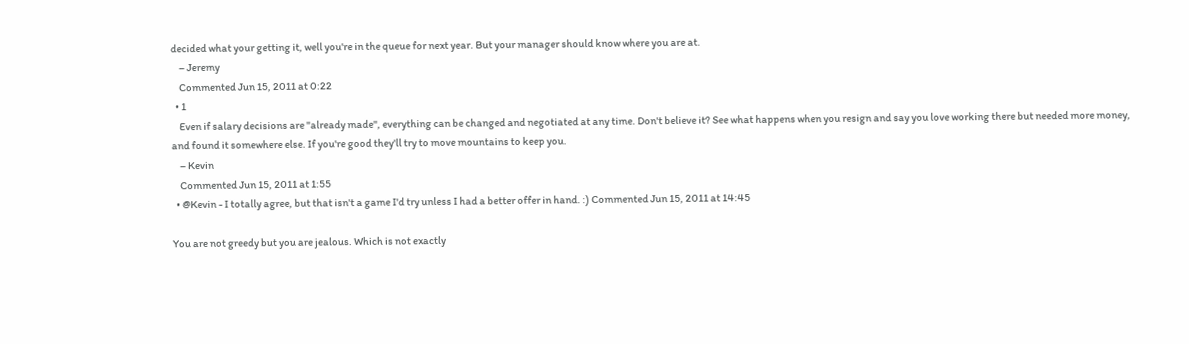decided what your getting it, well you're in the queue for next year. But your manager should know where you are at.
    – Jeremy
    Commented Jun 15, 2011 at 0:22
  • 1
    Even if salary decisions are "already made", everything can be changed and negotiated at any time. Don't believe it? See what happens when you resign and say you love working there but needed more money, and found it somewhere else. If you're good they'll try to move mountains to keep you.
    – Kevin
    Commented Jun 15, 2011 at 1:55
  • @Kevin - I totally agree, but that isn't a game I'd try unless I had a better offer in hand. :) Commented Jun 15, 2011 at 14:45

You are not greedy but you are jealous. Which is not exactly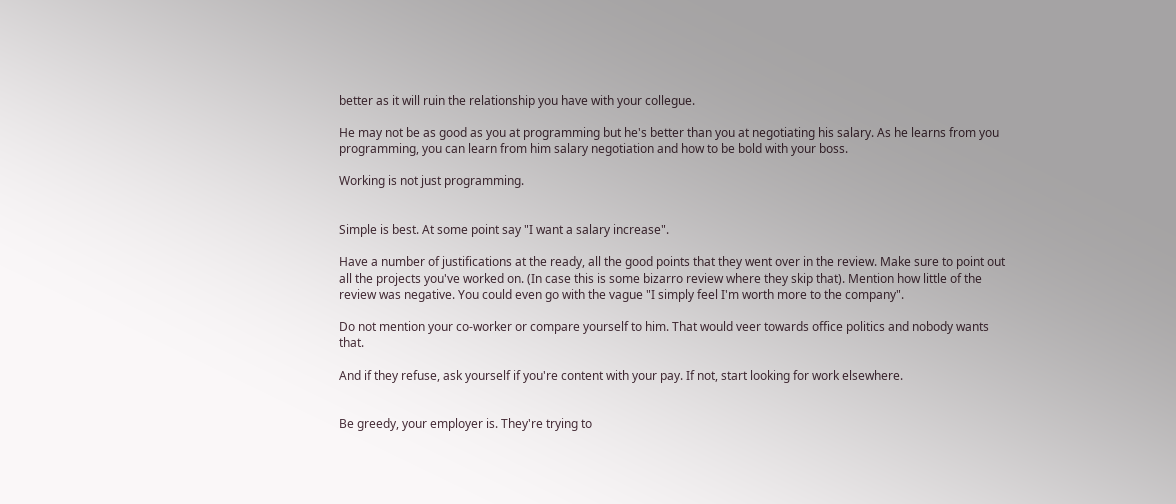better as it will ruin the relationship you have with your collegue.

He may not be as good as you at programming but he's better than you at negotiating his salary. As he learns from you programming, you can learn from him salary negotiation and how to be bold with your boss.

Working is not just programming.


Simple is best. At some point say "I want a salary increase".

Have a number of justifications at the ready, all the good points that they went over in the review. Make sure to point out all the projects you've worked on. (In case this is some bizarro review where they skip that). Mention how little of the review was negative. You could even go with the vague "I simply feel I'm worth more to the company".

Do not mention your co-worker or compare yourself to him. That would veer towards office politics and nobody wants that.

And if they refuse, ask yourself if you're content with your pay. If not, start looking for work elsewhere.


Be greedy, your employer is. They're trying to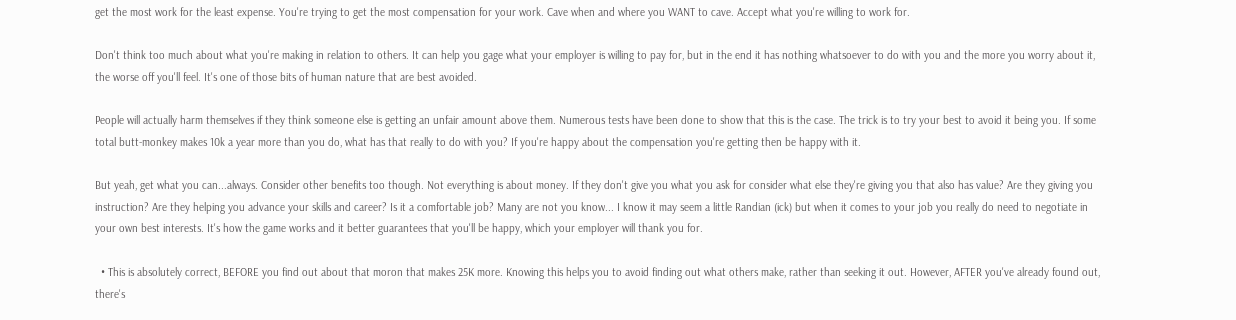get the most work for the least expense. You're trying to get the most compensation for your work. Cave when and where you WANT to cave. Accept what you're willing to work for.

Don't think too much about what you're making in relation to others. It can help you gage what your employer is willing to pay for, but in the end it has nothing whatsoever to do with you and the more you worry about it, the worse off you'll feel. It's one of those bits of human nature that are best avoided.

People will actually harm themselves if they think someone else is getting an unfair amount above them. Numerous tests have been done to show that this is the case. The trick is to try your best to avoid it being you. If some total butt-monkey makes 10k a year more than you do, what has that really to do with you? If you're happy about the compensation you're getting then be happy with it.

But yeah, get what you can...always. Consider other benefits too though. Not everything is about money. If they don't give you what you ask for consider what else they're giving you that also has value? Are they giving you instruction? Are they helping you advance your skills and career? Is it a comfortable job? Many are not you know... I know it may seem a little Randian (ick) but when it comes to your job you really do need to negotiate in your own best interests. It's how the game works and it better guarantees that you'll be happy, which your employer will thank you for.

  • This is absolutely correct, BEFORE you find out about that moron that makes 25K more. Knowing this helps you to avoid finding out what others make, rather than seeking it out. However, AFTER you've already found out, there's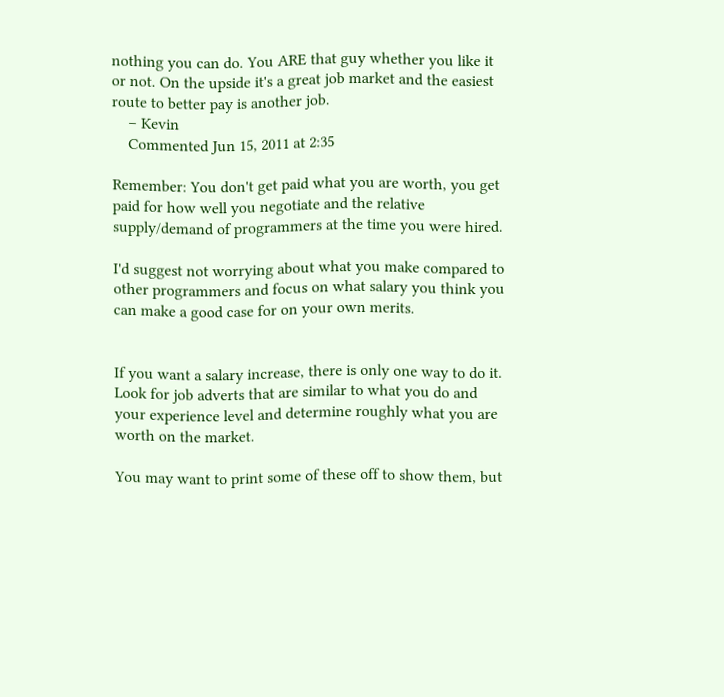nothing you can do. You ARE that guy whether you like it or not. On the upside it's a great job market and the easiest route to better pay is another job.
    – Kevin
    Commented Jun 15, 2011 at 2:35

Remember: You don't get paid what you are worth, you get paid for how well you negotiate and the relative supply/demand of programmers at the time you were hired.

I'd suggest not worrying about what you make compared to other programmers and focus on what salary you think you can make a good case for on your own merits.


If you want a salary increase, there is only one way to do it. Look for job adverts that are similar to what you do and your experience level and determine roughly what you are worth on the market.

You may want to print some of these off to show them, but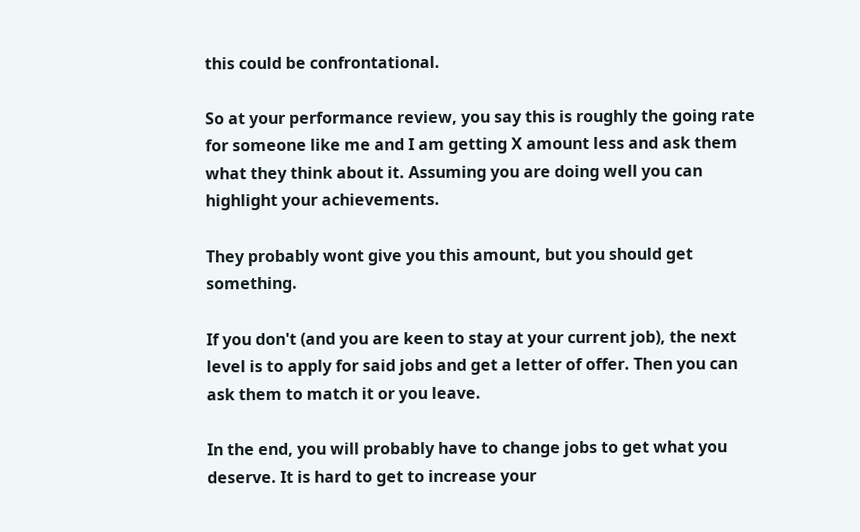this could be confrontational.

So at your performance review, you say this is roughly the going rate for someone like me and I am getting X amount less and ask them what they think about it. Assuming you are doing well you can highlight your achievements.

They probably wont give you this amount, but you should get something.

If you don't (and you are keen to stay at your current job), the next level is to apply for said jobs and get a letter of offer. Then you can ask them to match it or you leave.

In the end, you will probably have to change jobs to get what you deserve. It is hard to get to increase your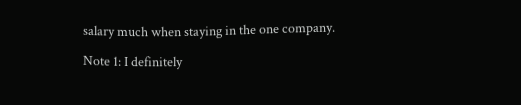salary much when staying in the one company.

Note 1: I definitely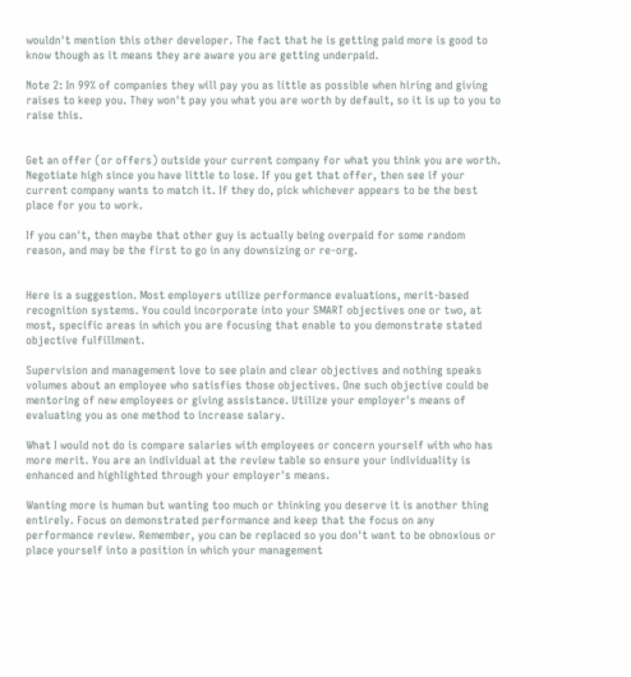wouldn't mention this other developer. The fact that he is getting paid more is good to know though as it means they are aware you are getting underpaid.

Note 2: In 99% of companies they will pay you as little as possible when hiring and giving raises to keep you. They won't pay you what you are worth by default, so it is up to you to raise this.


Get an offer (or offers) outside your current company for what you think you are worth. Negotiate high since you have little to lose. If you get that offer, then see if your current company wants to match it. If they do, pick whichever appears to be the best place for you to work.

If you can't, then maybe that other guy is actually being overpaid for some random reason, and may be the first to go in any downsizing or re-org.


Here is a suggestion. Most employers utilize performance evaluations, merit-based recognition systems. You could incorporate into your SMART objectives one or two, at most, specific areas in which you are focusing that enable to you demonstrate stated objective fulfillment.

Supervision and management love to see plain and clear objectives and nothing speaks volumes about an employee who satisfies those objectives. One such objective could be mentoring of new employees or giving assistance. Utilize your employer's means of evaluating you as one method to increase salary.

What I would not do is compare salaries with employees or concern yourself with who has more merit. You are an individual at the review table so ensure your individuality is enhanced and highlighted through your employer's means.

Wanting more is human but wanting too much or thinking you deserve it is another thing entirely. Focus on demonstrated performance and keep that the focus on any performance review. Remember, you can be replaced so you don't want to be obnoxious or place yourself into a position in which your management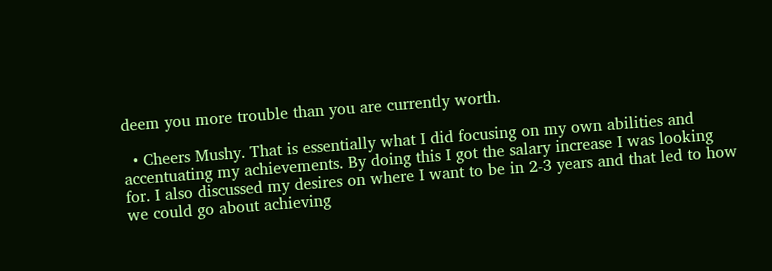deem you more trouble than you are currently worth.

  • Cheers Mushy. That is essentially what I did focusing on my own abilities and accentuating my achievements. By doing this I got the salary increase I was looking for. I also discussed my desires on where I want to be in 2-3 years and that led to how we could go about achieving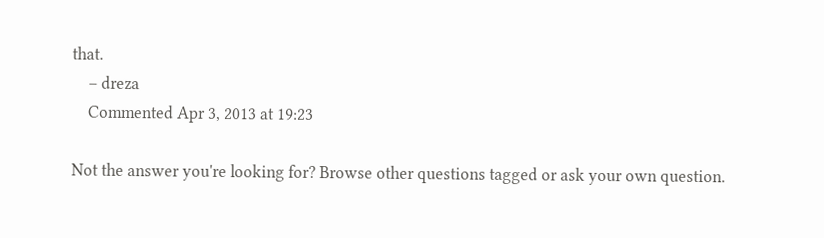that.
    – dreza
    Commented Apr 3, 2013 at 19:23

Not the answer you're looking for? Browse other questions tagged or ask your own question.